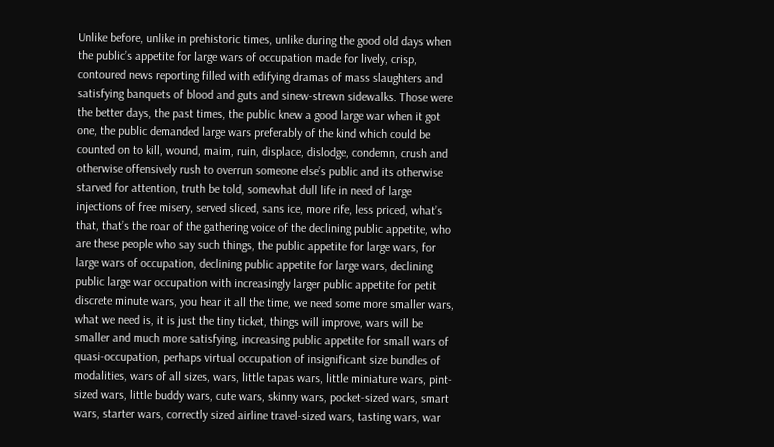Unlike before, unlike in prehistoric times, unlike during the good old days when the public’s appetite for large wars of occupation made for lively, crisp, contoured news reporting filled with edifying dramas of mass slaughters and satisfying banquets of blood and guts and sinew-strewn sidewalks. Those were the better days, the past times, the public knew a good large war when it got one, the public demanded large wars preferably of the kind which could be counted on to kill, wound, maim, ruin, displace, dislodge, condemn, crush and otherwise offensively rush to overrun someone else’s public and its otherwise starved for attention, truth be told, somewhat dull life in need of large injections of free misery, served sliced, sans ice, more rife, less priced, what’s that, that’s the roar of the gathering voice of the declining public appetite, who are these people who say such things, the public appetite for large wars, for large wars of occupation, declining public appetite for large wars, declining public large war occupation with increasingly larger public appetite for petit discrete minute wars, you hear it all the time, we need some more smaller wars, what we need is, it is just the tiny ticket, things will improve, wars will be smaller and much more satisfying, increasing public appetite for small wars of quasi-occupation, perhaps virtual occupation of insignificant size bundles of modalities, wars of all sizes, wars, little tapas wars, little miniature wars, pint-sized wars, little buddy wars, cute wars, skinny wars, pocket-sized wars, smart wars, starter wars, correctly sized airline travel-sized wars, tasting wars, war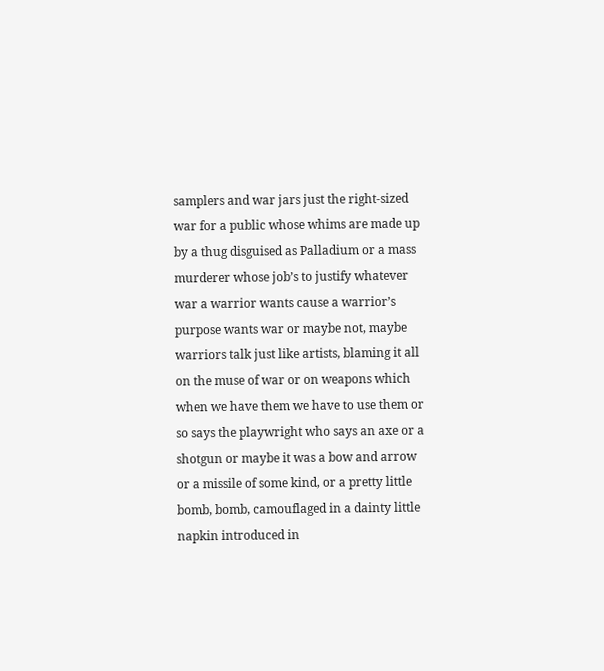samplers and war jars just the right-sized war for a public whose whims are made up by a thug disguised as Palladium or a mass murderer whose job’s to justify whatever war a warrior wants cause a warrior’s purpose wants war or maybe not, maybe warriors talk just like artists, blaming it all on the muse of war or on weapons which when we have them we have to use them or so says the playwright who says an axe or a shotgun or maybe it was a bow and arrow or a missile of some kind, or a pretty little bomb, bomb, camouflaged in a dainty little napkin introduced in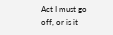Act I must go off, or is it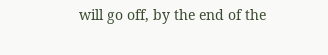will go off, by the end of the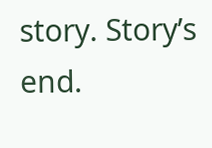story. Story’s end.